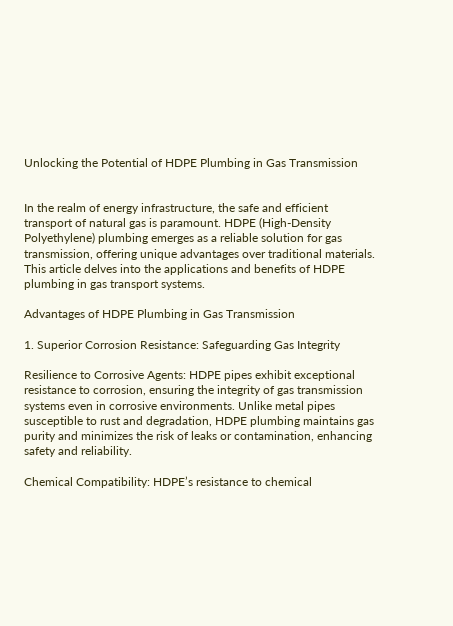Unlocking the Potential of HDPE Plumbing in Gas Transmission


In the realm of energy infrastructure, the safe and efficient transport of natural gas is paramount. HDPE (High-Density Polyethylene) plumbing emerges as a reliable solution for gas transmission, offering unique advantages over traditional materials. This article delves into the applications and benefits of HDPE plumbing in gas transport systems.

Advantages of HDPE Plumbing in Gas Transmission

1. Superior Corrosion Resistance: Safeguarding Gas Integrity

Resilience to Corrosive Agents: HDPE pipes exhibit exceptional resistance to corrosion, ensuring the integrity of gas transmission systems even in corrosive environments. Unlike metal pipes susceptible to rust and degradation, HDPE plumbing maintains gas purity and minimizes the risk of leaks or contamination, enhancing safety and reliability.

Chemical Compatibility: HDPE’s resistance to chemical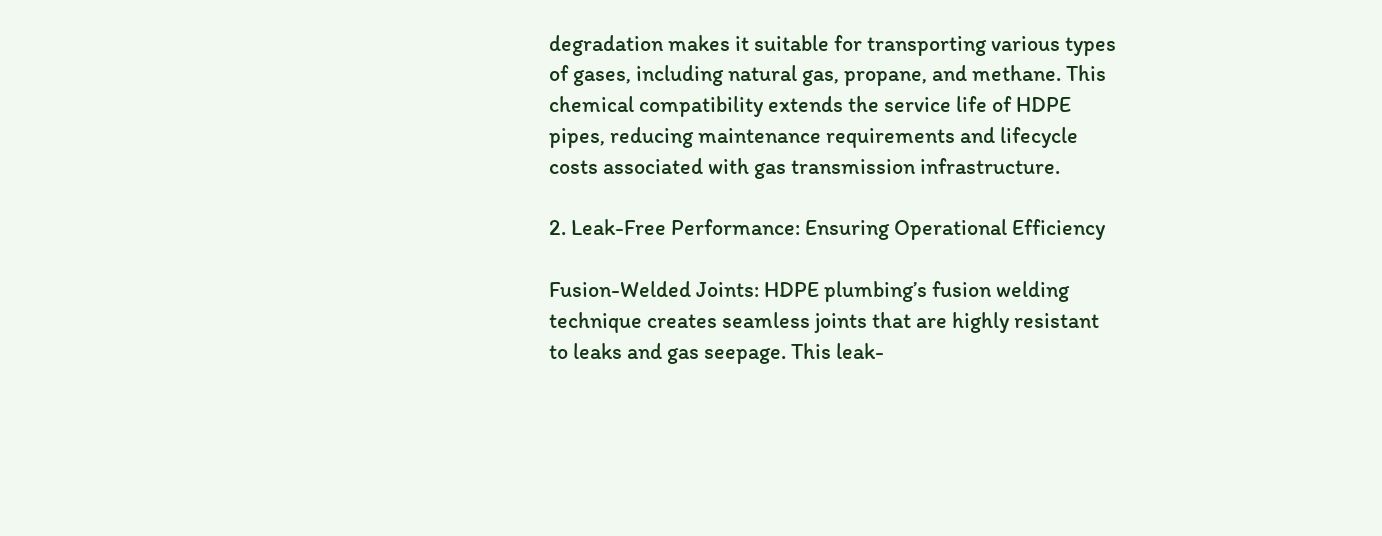degradation makes it suitable for transporting various types of gases, including natural gas, propane, and methane. This chemical compatibility extends the service life of HDPE pipes, reducing maintenance requirements and lifecycle costs associated with gas transmission infrastructure.

2. Leak-Free Performance: Ensuring Operational Efficiency

Fusion-Welded Joints: HDPE plumbing’s fusion welding technique creates seamless joints that are highly resistant to leaks and gas seepage. This leak-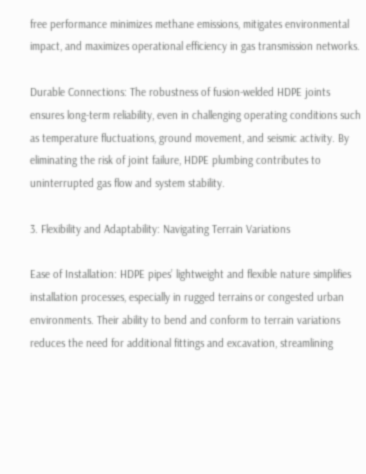free performance minimizes methane emissions, mitigates environmental impact, and maximizes operational efficiency in gas transmission networks.

Durable Connections: The robustness of fusion-welded HDPE joints ensures long-term reliability, even in challenging operating conditions such as temperature fluctuations, ground movement, and seismic activity. By eliminating the risk of joint failure, HDPE plumbing contributes to uninterrupted gas flow and system stability.

3. Flexibility and Adaptability: Navigating Terrain Variations

Ease of Installation: HDPE pipes’ lightweight and flexible nature simplifies installation processes, especially in rugged terrains or congested urban environments. Their ability to bend and conform to terrain variations reduces the need for additional fittings and excavation, streamlining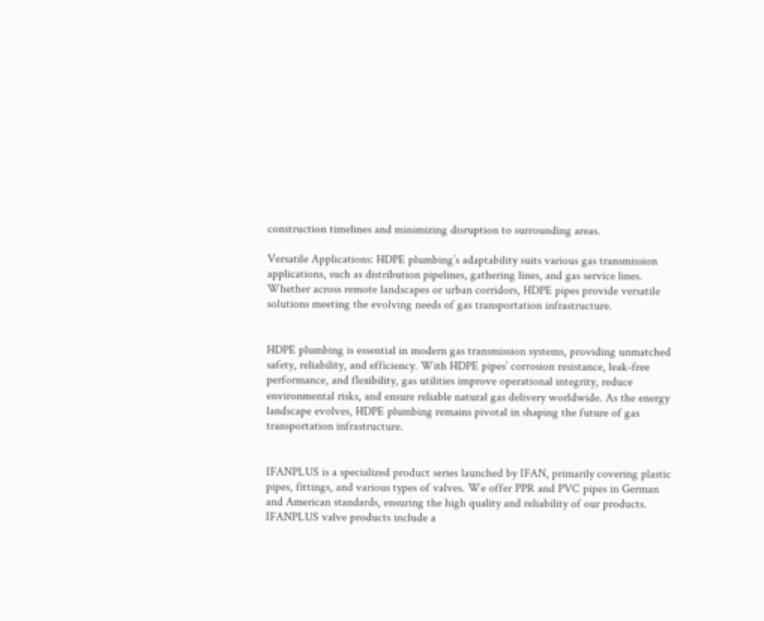construction timelines and minimizing disruption to surrounding areas.

Versatile Applications: HDPE plumbing’s adaptability suits various gas transmission applications, such as distribution pipelines, gathering lines, and gas service lines. Whether across remote landscapes or urban corridors, HDPE pipes provide versatile solutions meeting the evolving needs of gas transportation infrastructure.


HDPE plumbing is essential in modern gas transmission systems, providing unmatched safety, reliability, and efficiency. With HDPE pipes’ corrosion resistance, leak-free performance, and flexibility, gas utilities improve operational integrity, reduce environmental risks, and ensure reliable natural gas delivery worldwide. As the energy landscape evolves, HDPE plumbing remains pivotal in shaping the future of gas transportation infrastructure.


IFANPLUS is a specialized product series launched by IFAN, primarily covering plastic pipes, fittings, and various types of valves. We offer PPR and PVC pipes in German and American standards, ensuring the high quality and reliability of our products. IFANPLUS valve products include a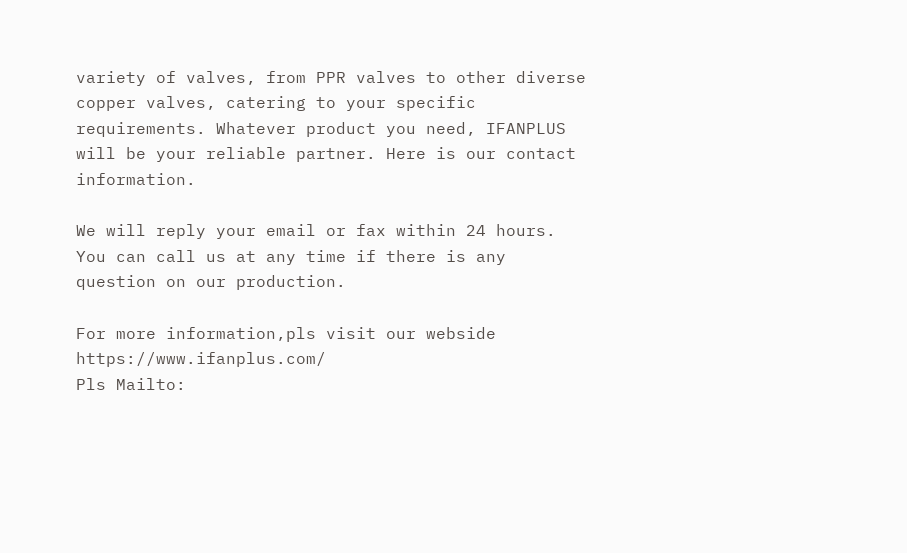variety of valves, from PPR valves to other diverse copper valves, catering to your specific requirements. Whatever product you need, IFANPLUS will be your reliable partner. Here is our contact information.

We will reply your email or fax within 24 hours.
You can call us at any time if there is any question on our production.

For more information,pls visit our webside https://www.ifanplus.com/
Pls Mailto: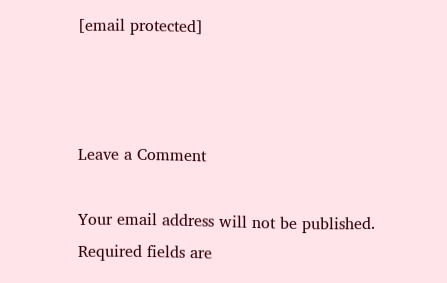[email protected]



Leave a Comment

Your email address will not be published. Required fields are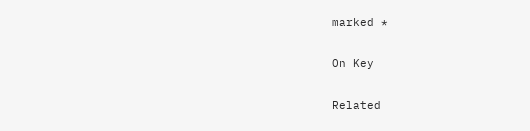marked *

On Key

Related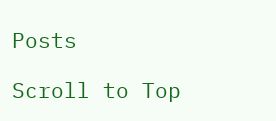Posts

Scroll to Top